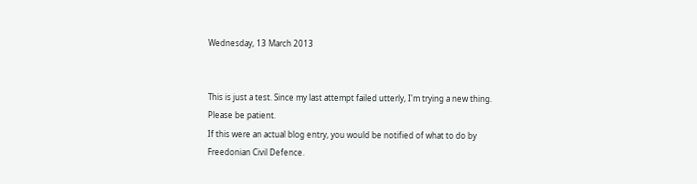Wednesday, 13 March 2013


This is just a test. Since my last attempt failed utterly, I'm trying a new thing. Please be patient.
If this were an actual blog entry, you would be notified of what to do by Freedonian Civil Defence.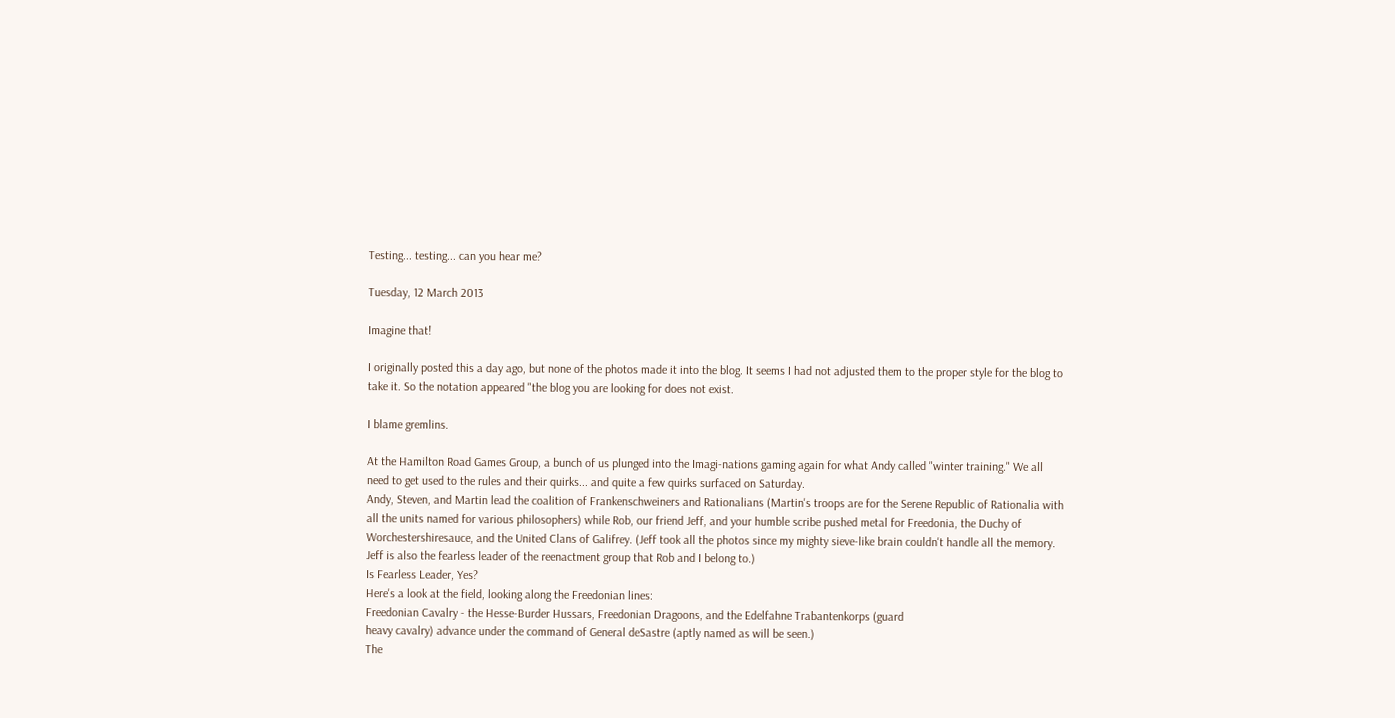Testing... testing... can you hear me?

Tuesday, 12 March 2013

Imagine that!

I originally posted this a day ago, but none of the photos made it into the blog. It seems I had not adjusted them to the proper style for the blog to take it. So the notation appeared "the blog you are looking for does not exist.

I blame gremlins.

At the Hamilton Road Games Group, a bunch of us plunged into the Imagi-nations gaming again for what Andy called "winter training." We all need to get used to the rules and their quirks... and quite a few quirks surfaced on Saturday.
Andy, Steven, and Martin lead the coalition of Frankenschweiners and Rationalians (Martin's troops are for the Serene Republic of Rationalia with all the units named for various philosophers) while Rob, our friend Jeff, and your humble scribe pushed metal for Freedonia, the Duchy of Worchestershiresauce, and the United Clans of Galifrey. (Jeff took all the photos since my mighty sieve-like brain couldn't handle all the memory. Jeff is also the fearless leader of the reenactment group that Rob and I belong to.)
Is Fearless Leader, Yes?
Here's a look at the field, looking along the Freedonian lines:
Freedonian Cavalry - the Hesse-Burder Hussars, Freedonian Dragoons, and the Edelfahne Trabantenkorps (guard
heavy cavalry) advance under the command of General deSastre (aptly named as will be seen.)
The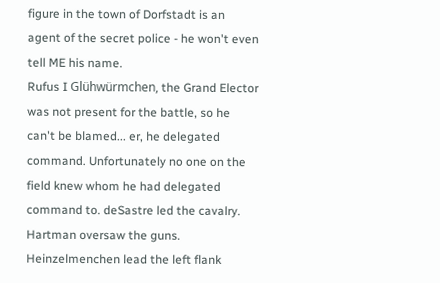figure in the town of Dorfstadt is an agent of the secret police - he won't even tell ME his name.
Rufus I Glühwürmchen, the Grand Elector was not present for the battle, so he can't be blamed... er, he delegated command. Unfortunately no one on the field knew whom he had delegated command to. deSastre led the cavalry. Hartman oversaw the guns. Heinzelmenchen lead the left flank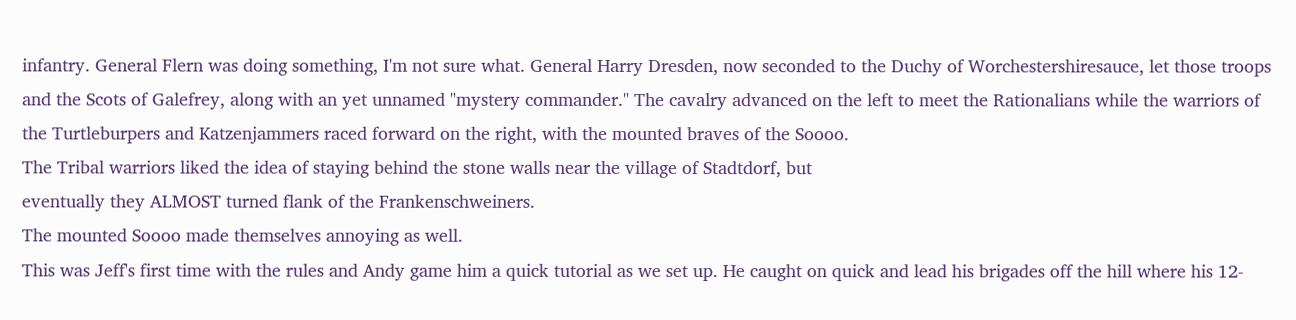infantry. General Flern was doing something, I'm not sure what. General Harry Dresden, now seconded to the Duchy of Worchestershiresauce, let those troops and the Scots of Galefrey, along with an yet unnamed "mystery commander." The cavalry advanced on the left to meet the Rationalians while the warriors of the Turtleburpers and Katzenjammers raced forward on the right, with the mounted braves of the Soooo.
The Tribal warriors liked the idea of staying behind the stone walls near the village of Stadtdorf, but
eventually they ALMOST turned flank of the Frankenschweiners.
The mounted Soooo made themselves annoying as well.
This was Jeff's first time with the rules and Andy game him a quick tutorial as we set up. He caught on quick and lead his brigades off the hill where his 12-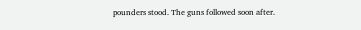pounders stood. The guns followed soon after.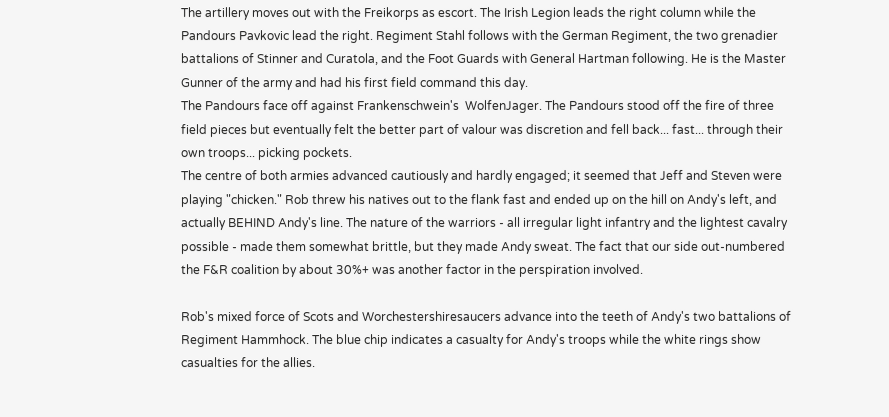The artillery moves out with the Freikorps as escort. The Irish Legion leads the right column while the Pandours Pavkovic lead the right. Regiment Stahl follows with the German Regiment, the two grenadier battalions of Stinner and Curatola, and the Foot Guards with General Hartman following. He is the Master Gunner of the army and had his first field command this day.
The Pandours face off against Frankenschwein's  WolfenJager. The Pandours stood off the fire of three field pieces but eventually felt the better part of valour was discretion and fell back... fast... through their own troops... picking pockets.
The centre of both armies advanced cautiously and hardly engaged; it seemed that Jeff and Steven were playing "chicken." Rob threw his natives out to the flank fast and ended up on the hill on Andy's left, and actually BEHIND Andy's line. The nature of the warriors - all irregular light infantry and the lightest cavalry possible - made them somewhat brittle, but they made Andy sweat. The fact that our side out-numbered the F&R coalition by about 30%+ was another factor in the perspiration involved.

Rob's mixed force of Scots and Worchestershiresaucers advance into the teeth of Andy's two battalions of  Regiment Hammhock. The blue chip indicates a casualty for Andy's troops while the white rings show casualties for the allies.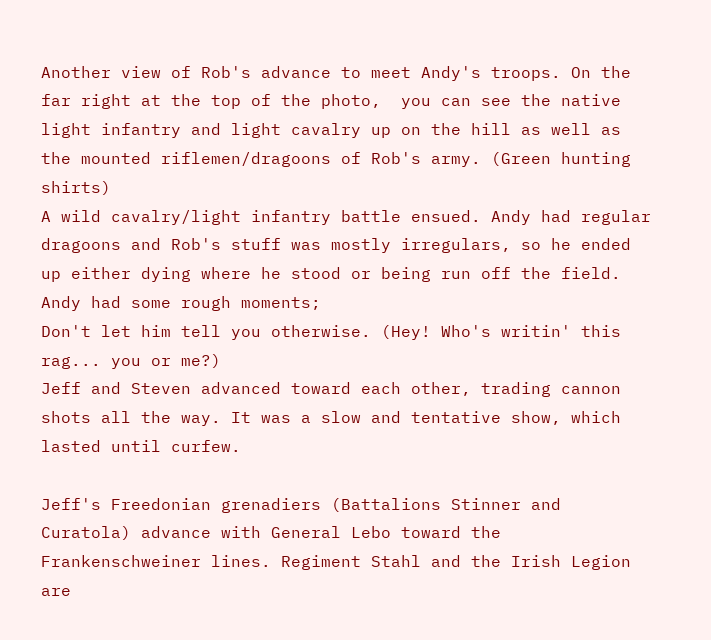Another view of Rob's advance to meet Andy's troops. On the far right at the top of the photo,  you can see the native light infantry and light cavalry up on the hill as well as the mounted riflemen/dragoons of Rob's army. (Green hunting shirts)
A wild cavalry/light infantry battle ensued. Andy had regular dragoons and Rob's stuff was mostly irregulars, so he ended up either dying where he stood or being run off the field. Andy had some rough moments;
Don't let him tell you otherwise. (Hey! Who's writin' this rag... you or me?)
Jeff and Steven advanced toward each other, trading cannon shots all the way. It was a slow and tentative show, which lasted until curfew.

Jeff's Freedonian grenadiers (Battalions Stinner and Curatola) advance with General Lebo toward the Frankenschweiner lines. Regiment Stahl and the Irish Legion are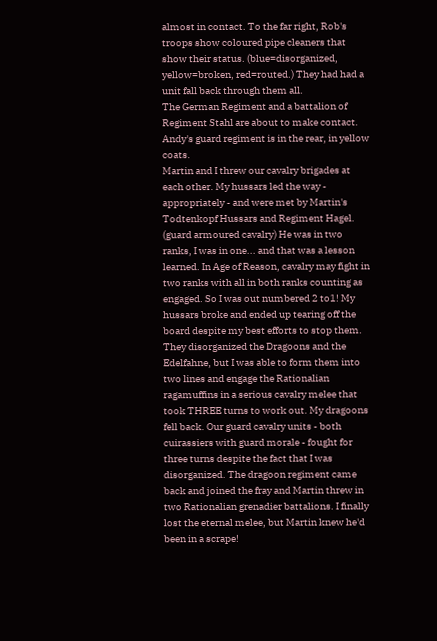almost in contact. To the far right, Rob's troops show coloured pipe cleaners that show their status. (blue=disorganized, yellow=broken, red=routed.) They had had a unit fall back through them all.
The German Regiment and a battalion of Regiment Stahl are about to make contact. Andy's guard regiment is in the rear, in yellow coats.
Martin and I threw our cavalry brigades at each other. My hussars led the way - appropriately - and were met by Martin's Todtenkopf Hussars and Regiment Hagel. (guard armoured cavalry) He was in two ranks, I was in one... and that was a lesson learned. In Age of Reason, cavalry may fight in two ranks with all in both ranks counting as engaged. So I was out numbered 2 to1! My hussars broke and ended up tearing off the board despite my best efforts to stop them. They disorganized the Dragoons and the Edelfahne, but I was able to form them into two lines and engage the Rationalian ragamuffins in a serious cavalry melee that took THREE turns to work out. My dragoons fell back. Our guard cavalry units - both cuirassiers with guard morale - fought for three turns despite the fact that I was disorganized. The dragoon regiment came back and joined the fray and Martin threw in two Rationalian grenadier battalions. I finally lost the eternal melee, but Martin knew he'd been in a scrape!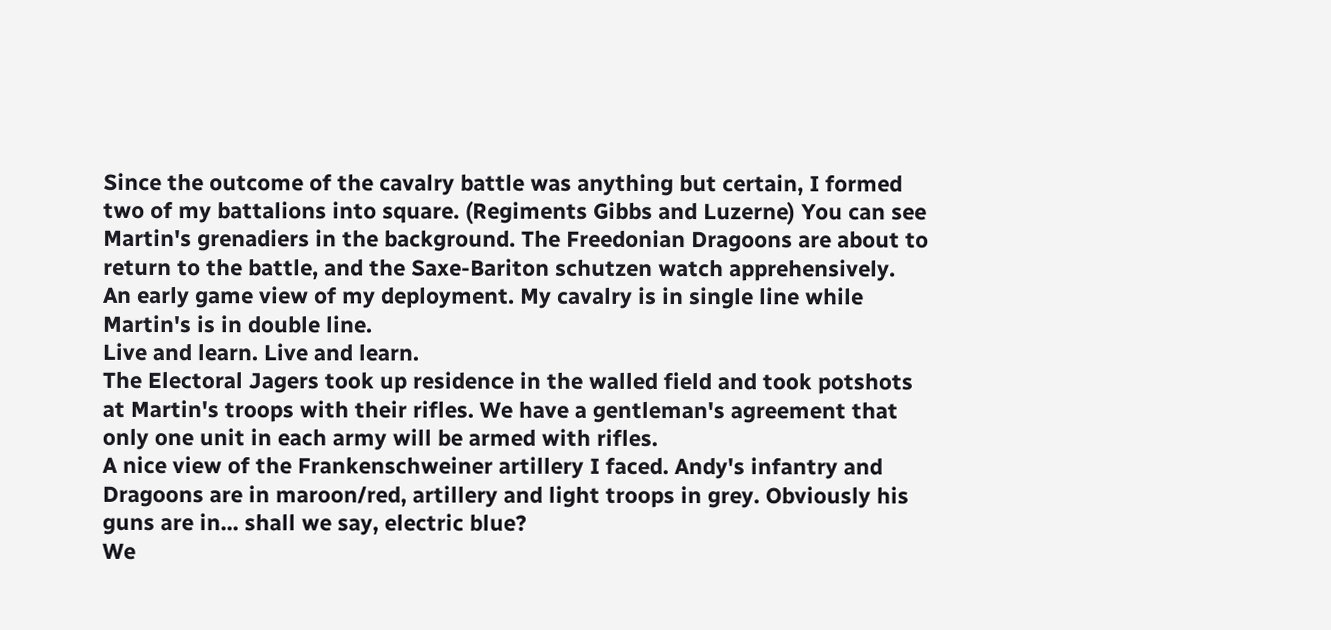Since the outcome of the cavalry battle was anything but certain, I formed two of my battalions into square. (Regiments Gibbs and Luzerne) You can see Martin's grenadiers in the background. The Freedonian Dragoons are about to return to the battle, and the Saxe-Bariton schutzen watch apprehensively.
An early game view of my deployment. My cavalry is in single line while Martin's is in double line.
Live and learn. Live and learn.
The Electoral Jagers took up residence in the walled field and took potshots at Martin's troops with their rifles. We have a gentleman's agreement that only one unit in each army will be armed with rifles.
A nice view of the Frankenschweiner artillery I faced. Andy's infantry and Dragoons are in maroon/red, artillery and light troops in grey. Obviously his guns are in... shall we say, electric blue?
We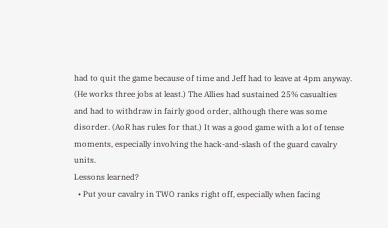had to quit the game because of time and Jeff had to leave at 4pm anyway. (He works three jobs at least.) The Allies had sustained 25% casualties and had to withdraw in fairly good order, although there was some disorder. (AoR has rules for that.) It was a good game with a lot of tense moments, especially involving the hack-and-slash of the guard cavalry units.
Lessons learned?
  • Put your cavalry in TWO ranks right off, especially when facing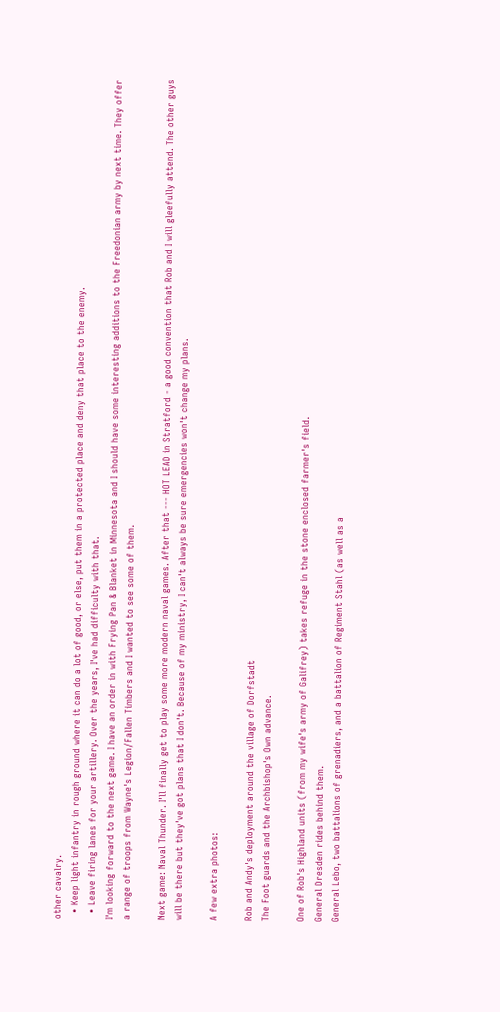other cavalry.
  • Keep light infantry in rough ground where it can do a lot of good, or else, put them in a protected place and deny that place to the enemy.
  • Leave firing lanes for your artillery. Over the years, I've had difficulty with that.
I'm looking forward to the next game. I have an order in with Frying Pan & Blanket in Minnesota and I should have some interesting additions to the Freedonian army by next time. They offer a range of troops from Wayne's Legion/Fallen Timbers and I wanted to see some of them.

Next game: Naval Thunder. I'll finally get to play some more modern naval games. After that --- HOT LEAD in Stratford - a good convention that Rob and I will gleefully attend. The other guys will be there but they've got plans that I don't. Because of my ministry, I can't always be sure emergencies won't change my plans.

A few extra photos:

Rob and Andy's deployment around the village of Dorfstadt
The Foot guards and the Archbishop's Own advance.

One of Rob's Highland units (from my wife's army of Galifrey) takes refuge in the stone enclosed farmer's field.
General Dresden rides behind them.
General Lebo, two battalions of grenadiers, and a battalion of Regiment Stahl (as well as a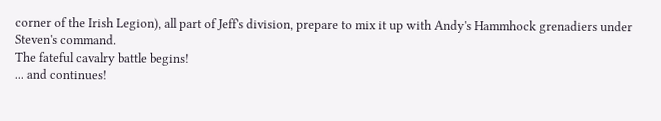corner of the Irish Legion), all part of Jeff's division, prepare to mix it up with Andy's Hammhock grenadiers under Steven's command.
The fateful cavalry battle begins!
... and continues!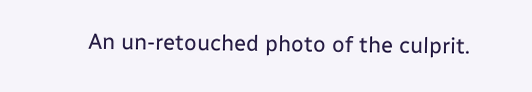An un-retouched photo of the culprit.